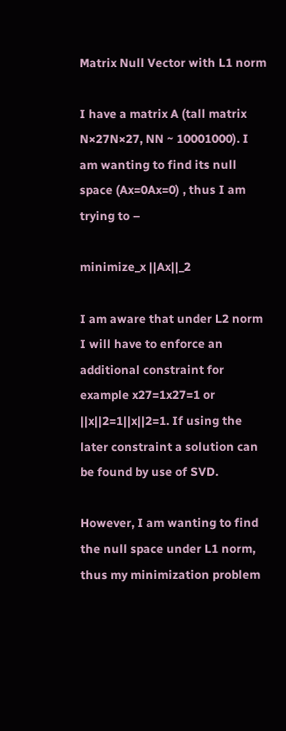Matrix Null Vector with L1 norm

I have a matrix A (tall matrix N×27N×27, NN ~ 10001000). I am wanting to find its null space (Ax=0Ax=0) , thus I am trying to –

minimize_x ||Ax||_2

I am aware that under L2 norm I will have to enforce an additional constraint for example x27=1x27=1 or ||x||2=1||x||2=1. If using the later constraint a solution can be found by use of SVD.

However, I am wanting to find the null space under L1 norm, thus my minimization problem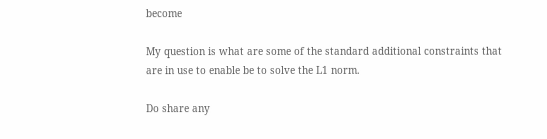become

My question is what are some of the standard additional constraints that are in use to enable be to solve the L1 norm.

Do share any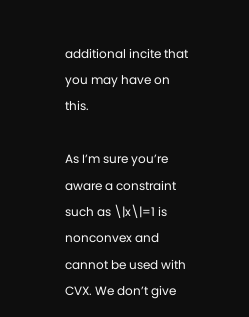additional incite that you may have on this.

As I’m sure you’re aware a constraint such as \|x\|=1 is nonconvex and cannot be used with CVX. We don’t give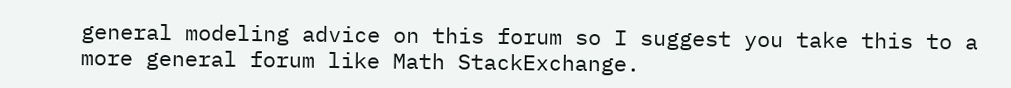general modeling advice on this forum so I suggest you take this to a more general forum like Math StackExchange.